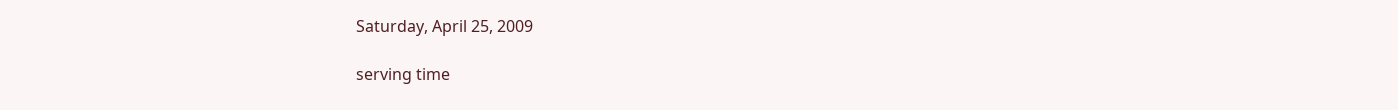Saturday, April 25, 2009

serving time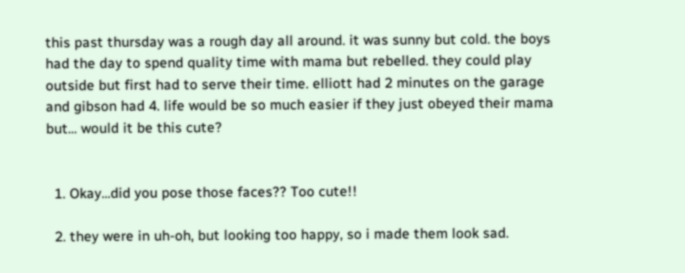this past thursday was a rough day all around. it was sunny but cold. the boys had the day to spend quality time with mama but rebelled. they could play outside but first had to serve their time. elliott had 2 minutes on the garage and gibson had 4. life would be so much easier if they just obeyed their mama but... would it be this cute?


  1. Okay...did you pose those faces?? Too cute!!

  2. they were in uh-oh, but looking too happy, so i made them look sad.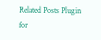Related Posts Plugin for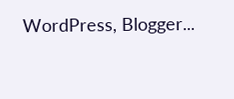WordPress, Blogger...